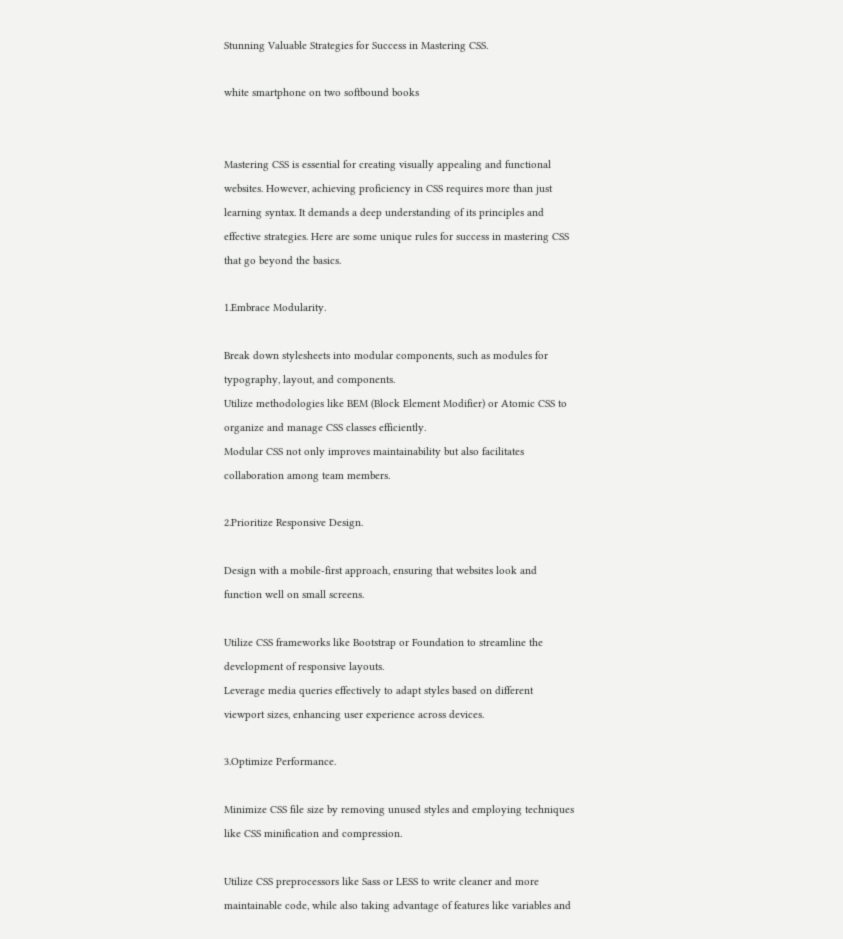Stunning Valuable Strategies for Success in Mastering CSS.

white smartphone on two softbound books


Mastering CSS is essential for creating visually appealing and functional websites. However, achieving proficiency in CSS requires more than just learning syntax. It demands a deep understanding of its principles and effective strategies. Here are some unique rules for success in mastering CSS that go beyond the basics.

1.Embrace Modularity.

Break down stylesheets into modular components, such as modules for typography, layout, and components.
Utilize methodologies like BEM (Block Element Modifier) or Atomic CSS to organize and manage CSS classes efficiently.
Modular CSS not only improves maintainability but also facilitates collaboration among team members.

2.Prioritize Responsive Design.

Design with a mobile-first approach, ensuring that websites look and function well on small screens.

Utilize CSS frameworks like Bootstrap or Foundation to streamline the development of responsive layouts.
Leverage media queries effectively to adapt styles based on different viewport sizes, enhancing user experience across devices.

3.Optimize Performance.

Minimize CSS file size by removing unused styles and employing techniques like CSS minification and compression.

Utilize CSS preprocessors like Sass or LESS to write cleaner and more maintainable code, while also taking advantage of features like variables and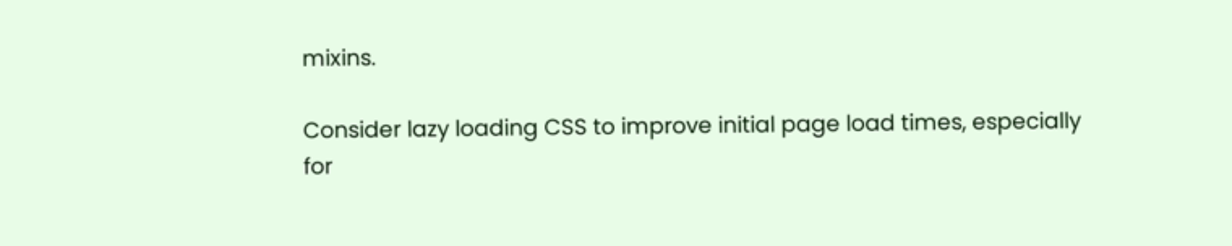mixins.

Consider lazy loading CSS to improve initial page load times, especially for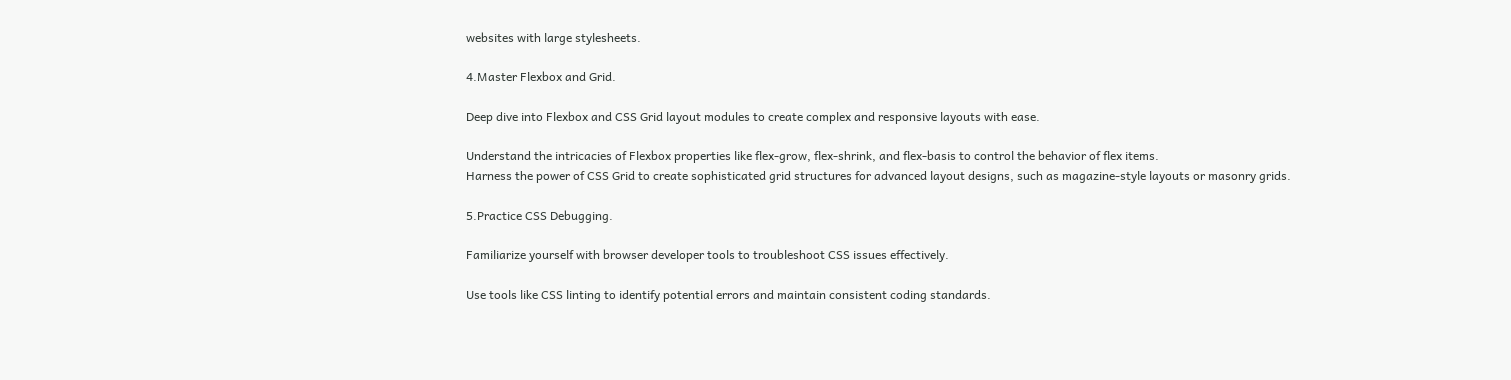websites with large stylesheets.

4.Master Flexbox and Grid.

Deep dive into Flexbox and CSS Grid layout modules to create complex and responsive layouts with ease.

Understand the intricacies of Flexbox properties like flex-grow, flex-shrink, and flex-basis to control the behavior of flex items.
Harness the power of CSS Grid to create sophisticated grid structures for advanced layout designs, such as magazine-style layouts or masonry grids.

5.Practice CSS Debugging.

Familiarize yourself with browser developer tools to troubleshoot CSS issues effectively.

Use tools like CSS linting to identify potential errors and maintain consistent coding standards.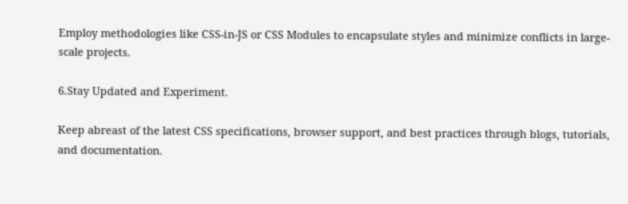Employ methodologies like CSS-in-JS or CSS Modules to encapsulate styles and minimize conflicts in large-scale projects.

6.Stay Updated and Experiment.

Keep abreast of the latest CSS specifications, browser support, and best practices through blogs, tutorials, and documentation.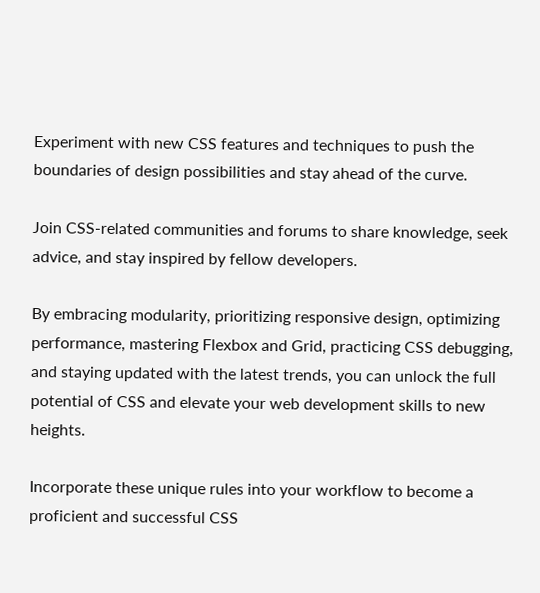Experiment with new CSS features and techniques to push the boundaries of design possibilities and stay ahead of the curve.

Join CSS-related communities and forums to share knowledge, seek advice, and stay inspired by fellow developers.

By embracing modularity, prioritizing responsive design, optimizing performance, mastering Flexbox and Grid, practicing CSS debugging, and staying updated with the latest trends, you can unlock the full potential of CSS and elevate your web development skills to new heights.

Incorporate these unique rules into your workflow to become a proficient and successful CSS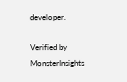developer.

Verified by MonsterInsights